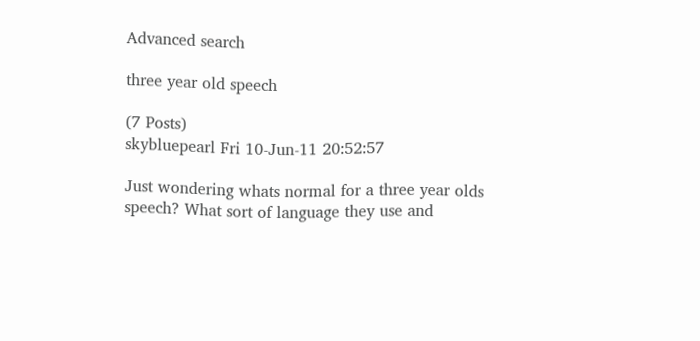Advanced search

three year old speech

(7 Posts)
skybluepearl Fri 10-Jun-11 20:52:57

Just wondering whats normal for a three year olds speech? What sort of language they use and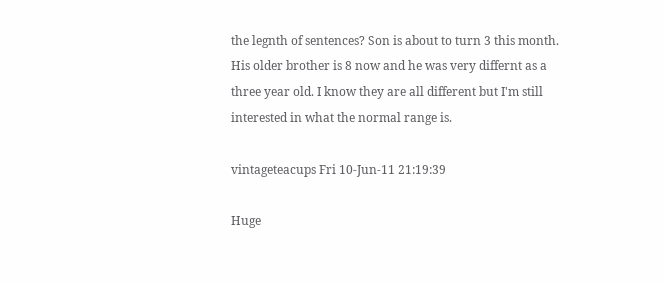the legnth of sentences? Son is about to turn 3 this month. His older brother is 8 now and he was very differnt as a three year old. I know they are all different but I'm still interested in what the normal range is.

vintageteacups Fri 10-Jun-11 21:19:39

Huge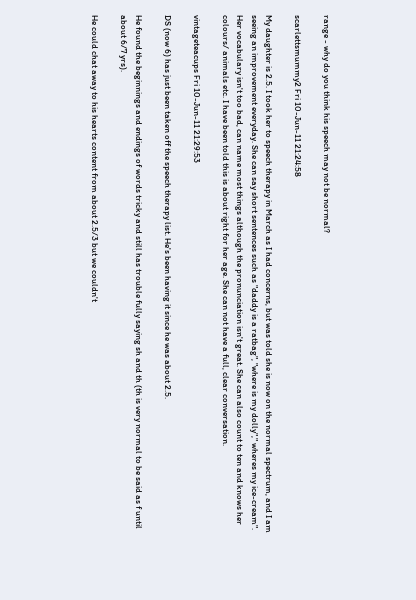range - why do you think his speech may not be normal?

scarlettsmummy2 Fri 10-Jun-11 21:24:58

My daughter is 2.5. I took her to speech therapy in March as I had concerns, but was told she is now on the normal spectrum, and I am seeing an improvement everyday. She can say short sentences such as "daddy is a ratbag", "where is my dolly"," wheres my ice-cream". Her vocabulary isn't too bad, can name most things although the pronunciation isn't great. She can also count to ten and knows her colours/ animals etc. I have been told this is about right for her age. She can not have a full, clear conversation.

vintageteacups Fri 10-Jun-11 21:29:53

DS (now 6) has just been taken off the speech therapy list. He's been having it since he was about 2.5.

He found the beginnings and endings of words tricky and still has trouble fully saying sh and th (th is very normal to be said as f until about 6/7 yrs).

He could chat away to his hearts content from about 2.5/3 but we couldn't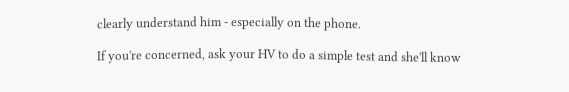clearly understand him - especially on the phone.

If you're concerned, ask your HV to do a simple test and she'll know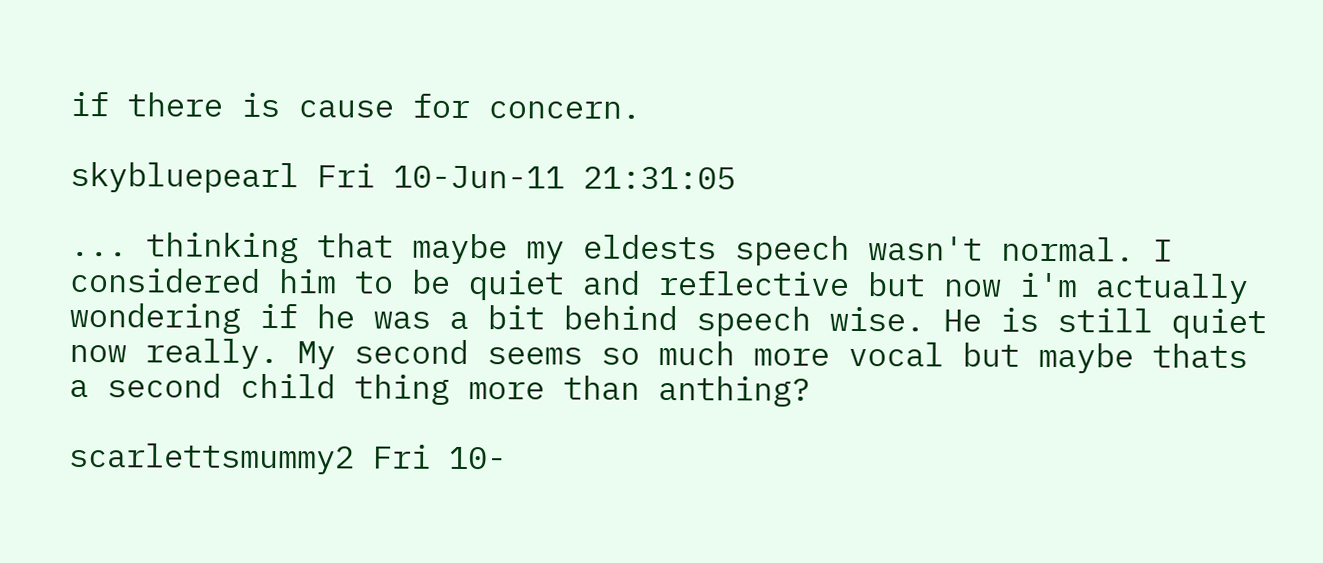if there is cause for concern.

skybluepearl Fri 10-Jun-11 21:31:05

... thinking that maybe my eldests speech wasn't normal. I considered him to be quiet and reflective but now i'm actually wondering if he was a bit behind speech wise. He is still quiet now really. My second seems so much more vocal but maybe thats a second child thing more than anthing?

scarlettsmummy2 Fri 10-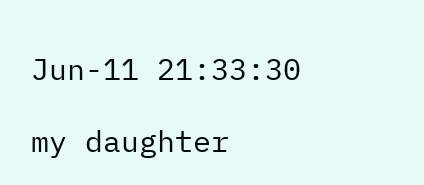Jun-11 21:33:30

my daughter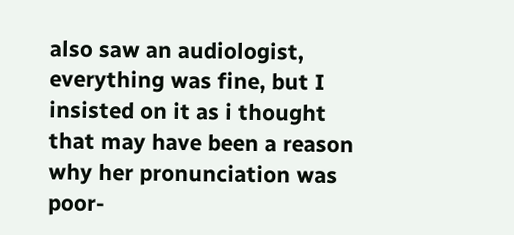also saw an audiologist, everything was fine, but I insisted on it as i thought that may have been a reason why her pronunciation was poor-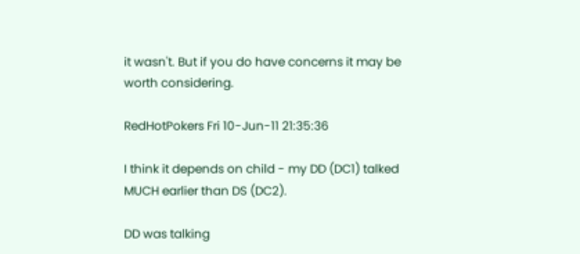it wasn't. But if you do have concerns it may be worth considering.

RedHotPokers Fri 10-Jun-11 21:35:36

I think it depends on child - my DD (DC1) talked MUCH earlier than DS (DC2).

DD was talking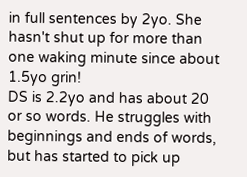in full sentences by 2yo. She hasn't shut up for more than one waking minute since about 1.5yo grin!
DS is 2.2yo and has about 20 or so words. He struggles with beginnings and ends of words, but has started to pick up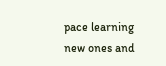pace learning new ones and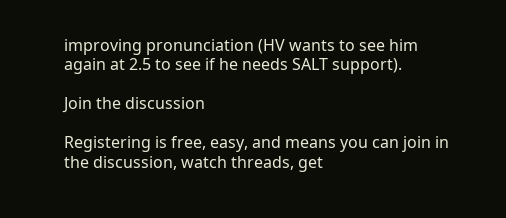improving pronunciation (HV wants to see him again at 2.5 to see if he needs SALT support).

Join the discussion

Registering is free, easy, and means you can join in the discussion, watch threads, get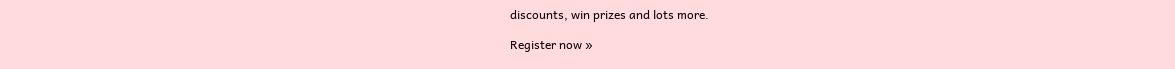discounts, win prizes and lots more.

Register now »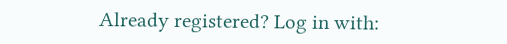Already registered? Log in with: